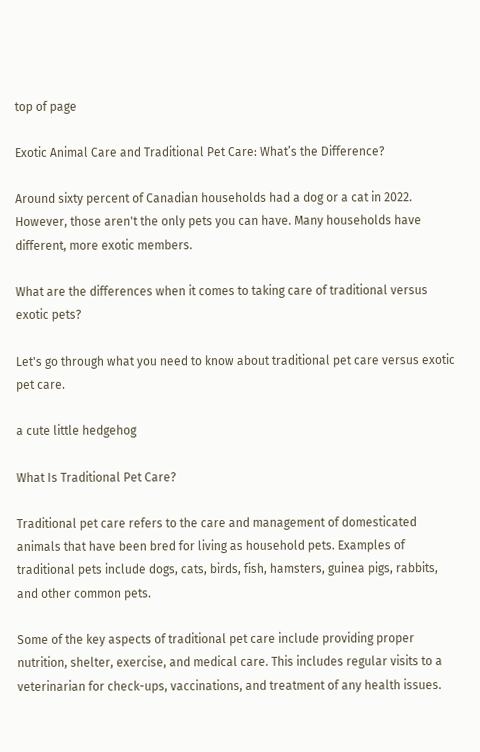top of page

Exotic Animal Care and Traditional Pet Care: What’s the Difference?

Around sixty percent of Canadian households had a dog or a cat in 2022. However, those aren't the only pets you can have. Many households have different, more exotic members.

What are the differences when it comes to taking care of traditional versus exotic pets?

Let's go through what you need to know about traditional pet care versus exotic pet care.

a cute little hedgehog

What Is Traditional Pet Care?

Traditional pet care refers to the care and management of domesticated animals that have been bred for living as household pets. Examples of traditional pets include dogs, cats, birds, fish, hamsters, guinea pigs, rabbits, and other common pets.

Some of the key aspects of traditional pet care include providing proper nutrition, shelter, exercise, and medical care. This includes regular visits to a veterinarian for check-ups, vaccinations, and treatment of any health issues.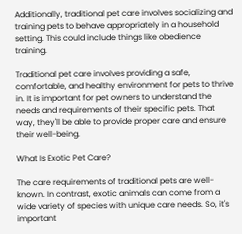Additionally, traditional pet care involves socializing and training pets to behave appropriately in a household setting. This could include things like obedience training.

Traditional pet care involves providing a safe, comfortable, and healthy environment for pets to thrive in. It is important for pet owners to understand the needs and requirements of their specific pets. That way, they'll be able to provide proper care and ensure their well-being.

What Is Exotic Pet Care?

The care requirements of traditional pets are well-known. In contrast, exotic animals can come from a wide variety of species with unique care needs. So, it's important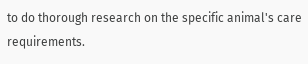to do thorough research on the specific animal's care requirements.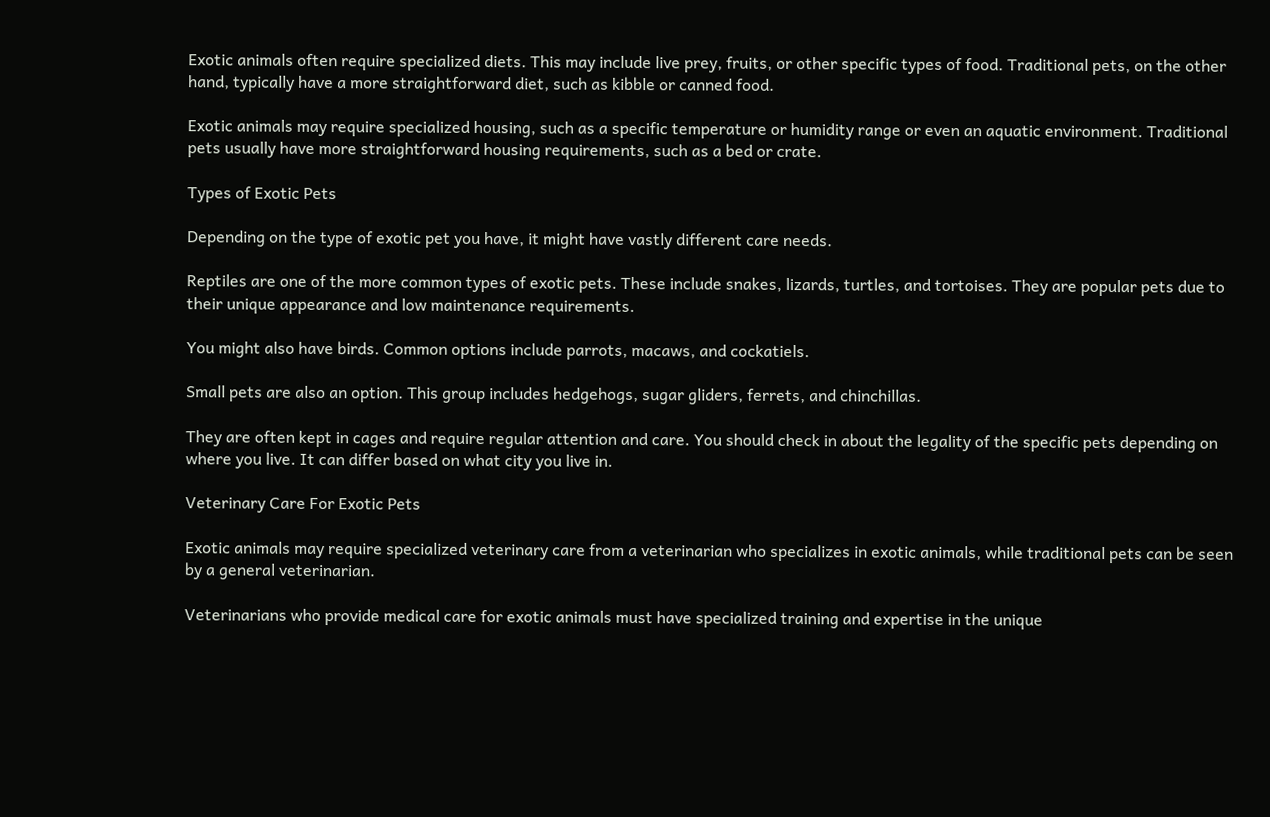Exotic animals often require specialized diets. This may include live prey, fruits, or other specific types of food. Traditional pets, on the other hand, typically have a more straightforward diet, such as kibble or canned food.

Exotic animals may require specialized housing, such as a specific temperature or humidity range or even an aquatic environment. Traditional pets usually have more straightforward housing requirements, such as a bed or crate.

Types of Exotic Pets

Depending on the type of exotic pet you have, it might have vastly different care needs.

Reptiles are one of the more common types of exotic pets. These include snakes, lizards, turtles, and tortoises. They are popular pets due to their unique appearance and low maintenance requirements.

You might also have birds. Common options include parrots, macaws, and cockatiels.

Small pets are also an option. This group includes hedgehogs, sugar gliders, ferrets, and chinchillas.

They are often kept in cages and require regular attention and care. You should check in about the legality of the specific pets depending on where you live. It can differ based on what city you live in.

Veterinary Care For Exotic Pets

Exotic animals may require specialized veterinary care from a veterinarian who specializes in exotic animals, while traditional pets can be seen by a general veterinarian.

Veterinarians who provide medical care for exotic animals must have specialized training and expertise in the unique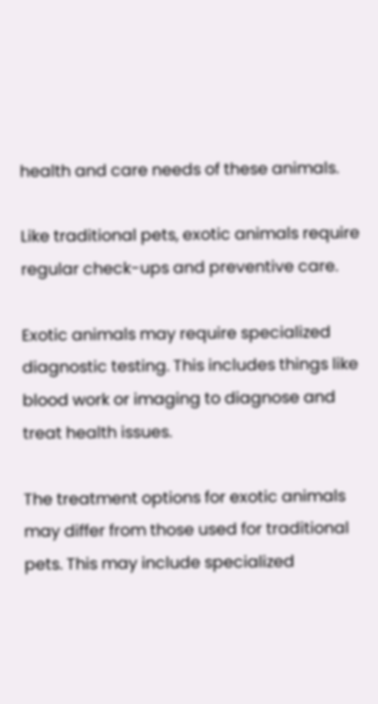health and care needs of these animals.

Like traditional pets, exotic animals require regular check-ups and preventive care.

Exotic animals may require specialized diagnostic testing. This includes things like blood work or imaging to diagnose and treat health issues.

The treatment options for exotic animals may differ from those used for traditional pets. This may include specialized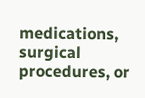medications, surgical procedures, or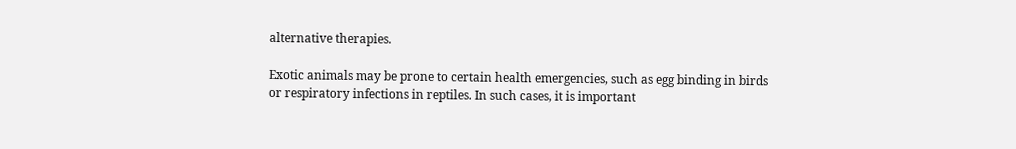alternative therapies.

Exotic animals may be prone to certain health emergencies, such as egg binding in birds or respiratory infections in reptiles. In such cases, it is important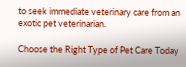to seek immediate veterinary care from an exotic pet veterinarian.

Choose the Right Type of Pet Care Today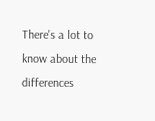There's a lot to know about the differences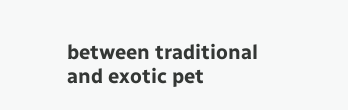between traditional and exotic pet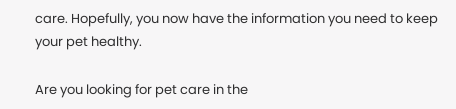care. Hopefully, you now have the information you need to keep your pet healthy.

Are you looking for pet care in the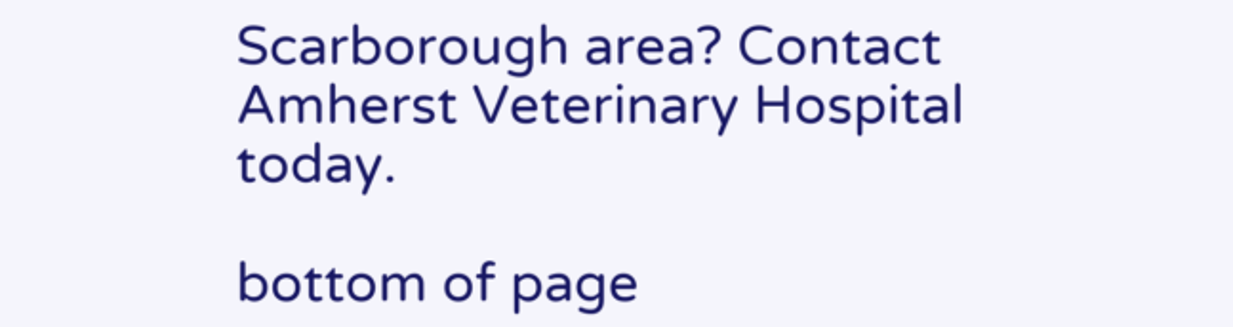Scarborough area? Contact Amherst Veterinary Hospital today.

bottom of page